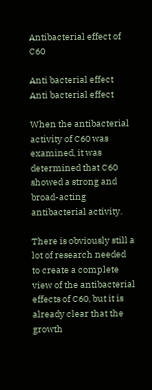Antibacterial effect of C60

Anti bacterial effect
Anti bacterial effect

When the antibacterial activity of C60 was examined, it was determined that C60 showed a strong and broad-acting antibacterial activity.

There is obviously still a lot of research needed to create a complete view of the antibacterial effects of C60, but it is already clear that the growth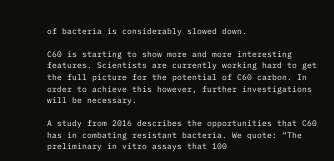of bacteria is considerably slowed down.

C60 is starting to show more and more interesting features. Scientists are currently working hard to get the full picture for the potential of C60 carbon. In order to achieve this however, further investigations will be necessary.

A study from 2016 describes the opportunities that C60 has in combating resistant bacteria. We quote: “The preliminary in vitro assays that 100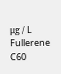μg / L Fullerene C60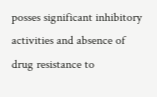posses significant inhibitory activities and absence of drug resistance to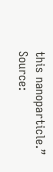this nanoparticle.” Source: